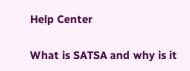Help Center

What is SATSA and why is it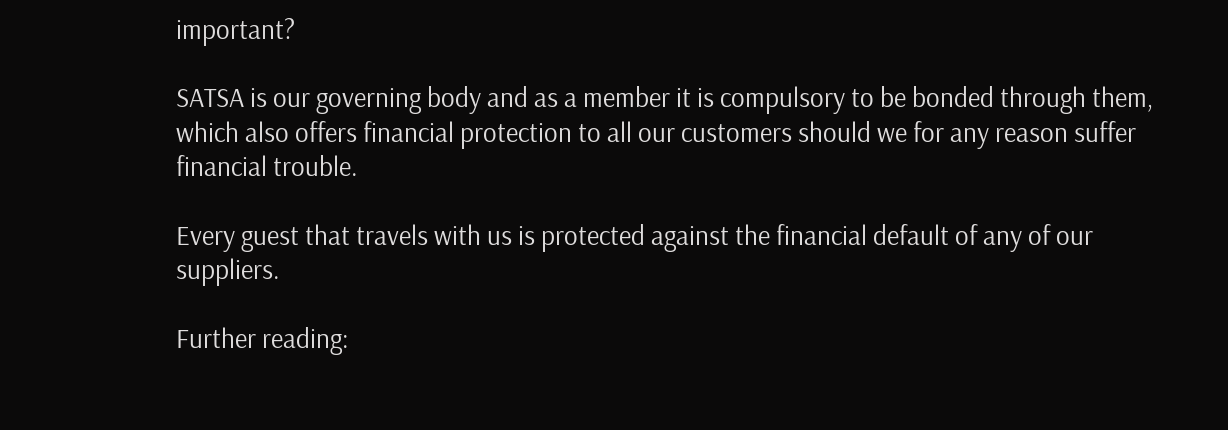important?

SATSA is our governing body and as a member it is compulsory to be bonded through them, which also offers financial protection to all our customers should we for any reason suffer financial trouble.

Every guest that travels with us is protected against the financial default of any of our suppliers.

Further reading: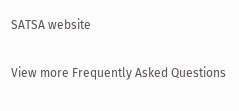SATSA website

View more Frequently Asked Questions